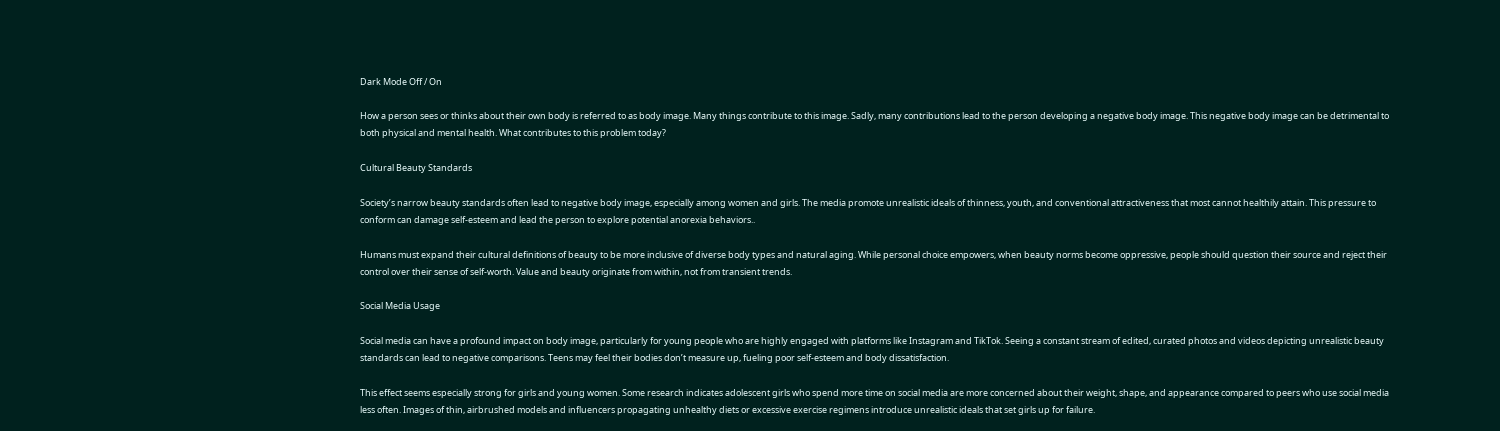Dark Mode Off / On

How a person sees or thinks about their own body is referred to as body image. Many things contribute to this image. Sadly, many contributions lead to the person developing a negative body image. This negative body image can be detrimental to both physical and mental health. What contributes to this problem today?

Cultural Beauty Standards

Society’s narrow beauty standards often lead to negative body image, especially among women and girls. The media promote unrealistic ideals of thinness, youth, and conventional attractiveness that most cannot healthily attain. This pressure to conform can damage self-esteem and lead the person to explore potential anorexia behaviors..

Humans must expand their cultural definitions of beauty to be more inclusive of diverse body types and natural aging. While personal choice empowers, when beauty norms become oppressive, people should question their source and reject their control over their sense of self-worth. Value and beauty originate from within, not from transient trends.

Social Media Usage

Social media can have a profound impact on body image, particularly for young people who are highly engaged with platforms like Instagram and TikTok. Seeing a constant stream of edited, curated photos and videos depicting unrealistic beauty standards can lead to negative comparisons. Teens may feel their bodies don’t measure up, fueling poor self-esteem and body dissatisfaction.

This effect seems especially strong for girls and young women. Some research indicates adolescent girls who spend more time on social media are more concerned about their weight, shape, and appearance compared to peers who use social media less often. Images of thin, airbrushed models and influencers propagating unhealthy diets or excessive exercise regimens introduce unrealistic ideals that set girls up for failure.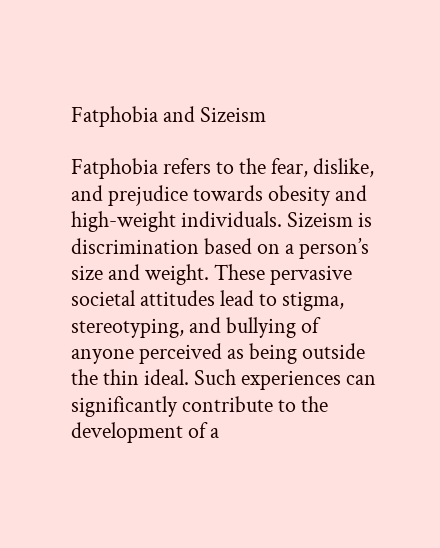Fatphobia and Sizeism

Fatphobia refers to the fear, dislike, and prejudice towards obesity and high-weight individuals. Sizeism is discrimination based on a person’s size and weight. These pervasive societal attitudes lead to stigma, stereotyping, and bullying of anyone perceived as being outside the thin ideal. Such experiences can significantly contribute to the development of a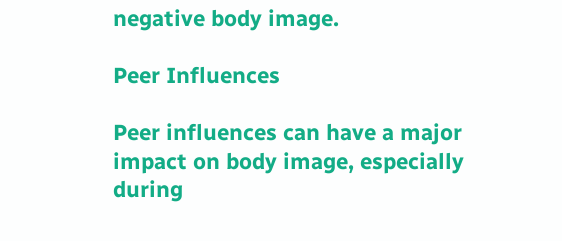negative body image.

Peer Influences

Peer influences can have a major impact on body image, especially during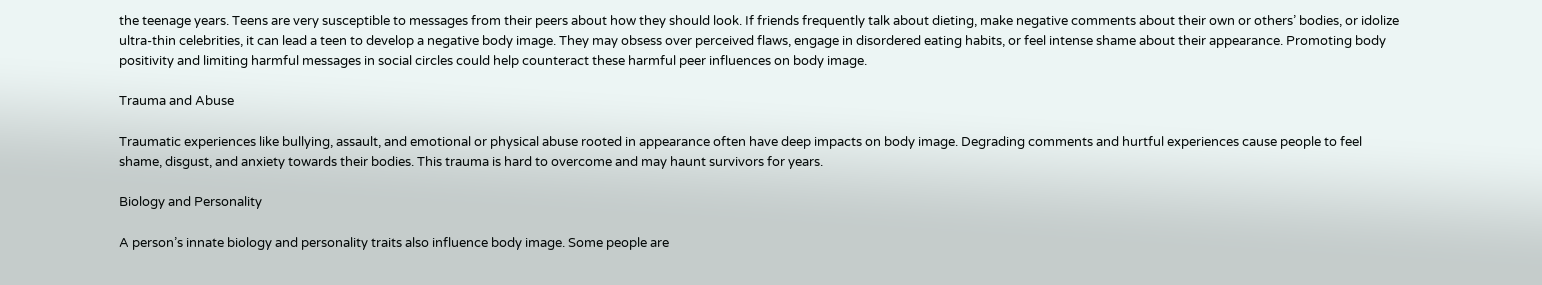the teenage years. Teens are very susceptible to messages from their peers about how they should look. If friends frequently talk about dieting, make negative comments about their own or others’ bodies, or idolize ultra-thin celebrities, it can lead a teen to develop a negative body image. They may obsess over perceived flaws, engage in disordered eating habits, or feel intense shame about their appearance. Promoting body positivity and limiting harmful messages in social circles could help counteract these harmful peer influences on body image.

Trauma and Abuse

Traumatic experiences like bullying, assault, and emotional or physical abuse rooted in appearance often have deep impacts on body image. Degrading comments and hurtful experiences cause people to feel shame, disgust, and anxiety towards their bodies. This trauma is hard to overcome and may haunt survivors for years.

Biology and Personality

A person’s innate biology and personality traits also influence body image. Some people are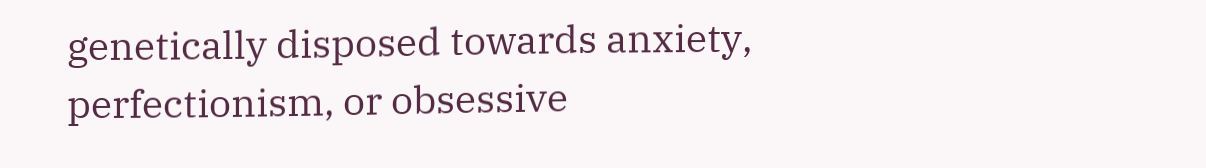genetically disposed towards anxiety, perfectionism, or obsessive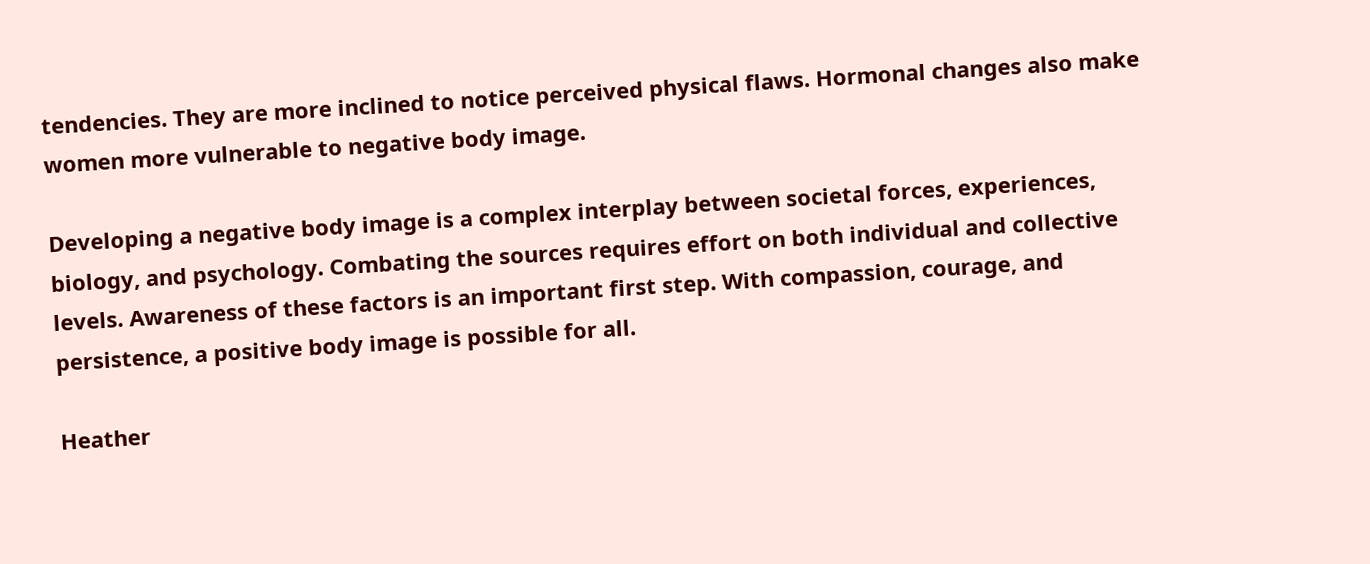tendencies. They are more inclined to notice perceived physical flaws. Hormonal changes also make women more vulnerable to negative body image.

Developing a negative body image is a complex interplay between societal forces, experiences, biology, and psychology. Combating the sources requires effort on both individual and collective levels. Awareness of these factors is an important first step. With compassion, courage, and persistence, a positive body image is possible for all.

Heather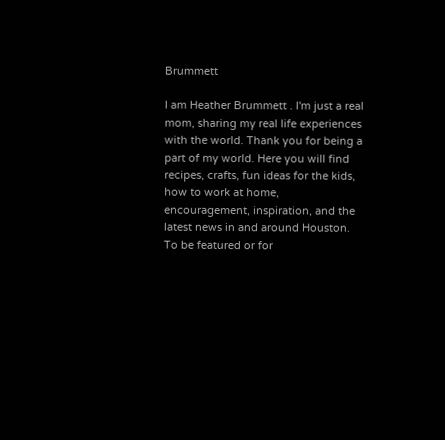Brummett

I am Heather Brummett . I'm just a real mom, sharing my real life experiences with the world. Thank you for being a part of my world. Here you will find recipes, crafts, fun ideas for the kids, how to work at home, encouragement, inspiration, and the latest news in and around Houston. To be featured or for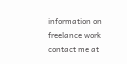information on freelance work contact me at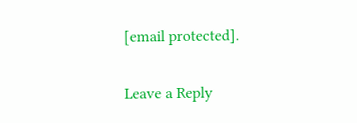[email protected].

Leave a Reply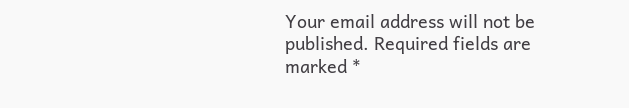Your email address will not be published. Required fields are marked *